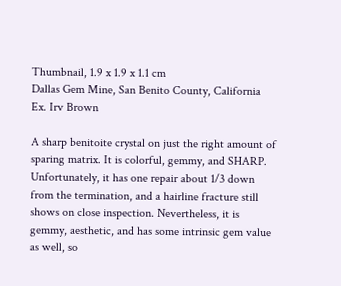Thumbnail, 1.9 x 1.9 x 1.1 cm
Dallas Gem Mine, San Benito County, California
Ex. Irv Brown

A sharp benitoite crystal on just the right amount of sparing matrix. It is colorful, gemmy, and SHARP. Unfortunately, it has one repair about 1/3 down from the termination, and a hairline fracture still shows on close inspection. Nevertheless, it is gemmy, aesthetic, and has some intrinsic gem value as well, so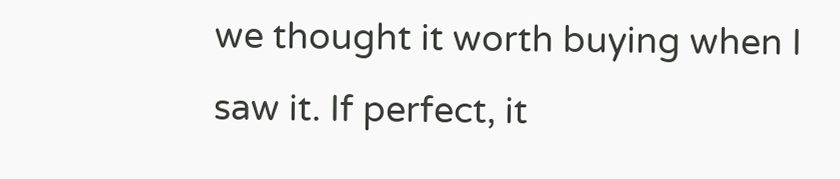we thought it worth buying when I saw it. If perfect, it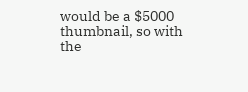would be a $5000 thumbnail, so with the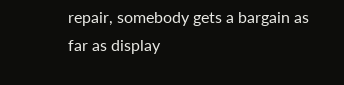repair, somebody gets a bargain as far as display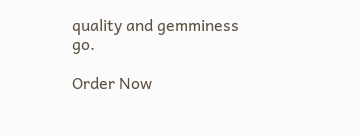quality and gemminess go.

Order Now